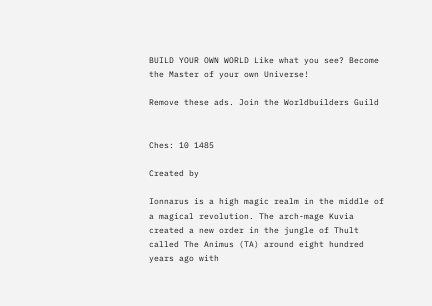BUILD YOUR OWN WORLD Like what you see? Become the Master of your own Universe!

Remove these ads. Join the Worldbuilders Guild


Ches: 10 1485

Created by

Ionnarus is a high magic realm in the middle of a magical revolution. The arch-mage Kuvia created a new order in the jungle of Thult called The Animus (TA) around eight hundred years ago with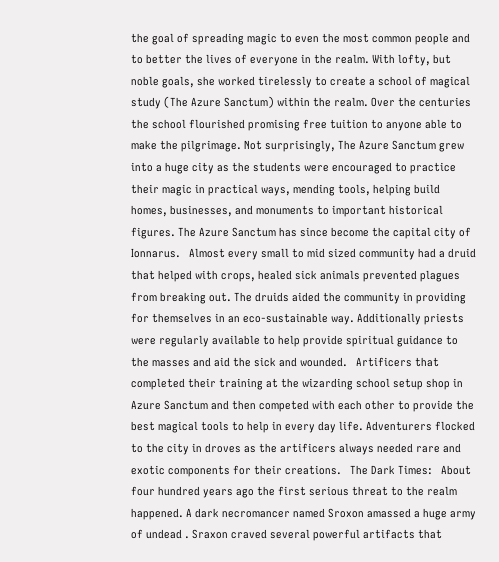the goal of spreading magic to even the most common people and to better the lives of everyone in the realm. With lofty, but noble goals, she worked tirelessly to create a school of magical study (The Azure Sanctum) within the realm. Over the centuries the school flourished promising free tuition to anyone able to make the pilgrimage. Not surprisingly, The Azure Sanctum grew into a huge city as the students were encouraged to practice their magic in practical ways, mending tools, helping build homes, businesses, and monuments to important historical figures. The Azure Sanctum has since become the capital city of Ionnarus.   Almost every small to mid sized community had a druid that helped with crops, healed sick animals prevented plagues from breaking out. The druids aided the community in providing for themselves in an eco-sustainable way. Additionally priests were regularly available to help provide spiritual guidance to the masses and aid the sick and wounded.   Artificers that completed their training at the wizarding school setup shop in Azure Sanctum and then competed with each other to provide the best magical tools to help in every day life. Adventurers flocked to the city in droves as the artificers always needed rare and exotic components for their creations.   The Dark Times:   About four hundred years ago the first serious threat to the realm happened. A dark necromancer named Sroxon amassed a huge army of undead . Sraxon craved several powerful artifacts that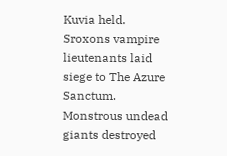Kuvia held. Sroxons vampire lieutenants laid siege to The Azure Sanctum. Monstrous undead giants destroyed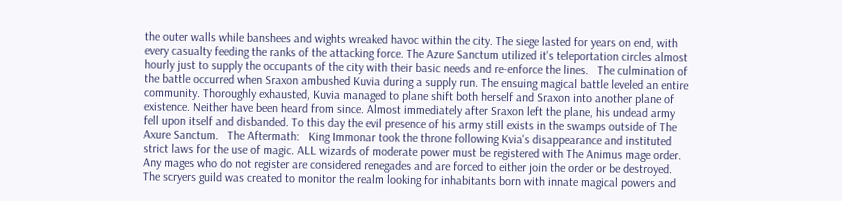the outer walls while banshees and wights wreaked havoc within the city. The siege lasted for years on end, with every casualty feeding the ranks of the attacking force. The Azure Sanctum utilized it's teleportation circles almost hourly just to supply the occupants of the city with their basic needs and re-enforce the lines.   The culmination of the battle occurred when Sraxon ambushed Kuvia during a supply run. The ensuing magical battle leveled an entire community. Thoroughly exhausted, Kuvia managed to plane shift both herself and Sraxon into another plane of existence. Neither have been heard from since. Almost immediately after Sraxon left the plane, his undead army fell upon itself and disbanded. To this day the evil presence of his army still exists in the swamps outside of The Axure Sanctum.   The Aftermath:   King Immonar took the throne following Kvia's disappearance and instituted strict laws for the use of magic. ALL wizards of moderate power must be registered with The Animus mage order. Any mages who do not register are considered renegades and are forced to either join the order or be destroyed. The scryers guild was created to monitor the realm looking for inhabitants born with innate magical powers and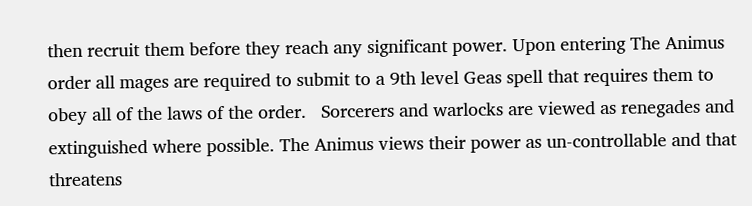then recruit them before they reach any significant power. Upon entering The Animus order all mages are required to submit to a 9th level Geas spell that requires them to obey all of the laws of the order.   Sorcerers and warlocks are viewed as renegades and extinguished where possible. The Animus views their power as un-controllable and that threatens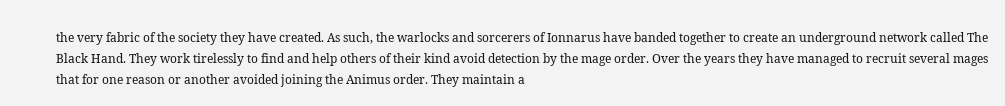the very fabric of the society they have created. As such, the warlocks and sorcerers of Ionnarus have banded together to create an underground network called The Black Hand. They work tirelessly to find and help others of their kind avoid detection by the mage order. Over the years they have managed to recruit several mages that for one reason or another avoided joining the Animus order. They maintain a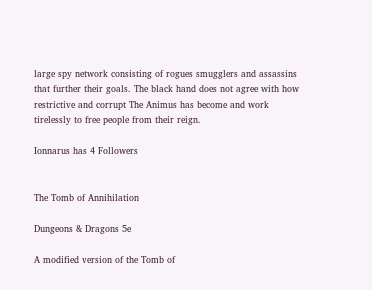large spy network consisting of rogues smugglers and assassins that further their goals. The black hand does not agree with how restrictive and corrupt The Animus has become and work tirelessly to free people from their reign.

Ionnarus has 4 Followers


The Tomb of Annihilation

Dungeons & Dragons 5e

A modified version of the Tomb of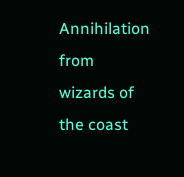Annihilation from wizards of the coast